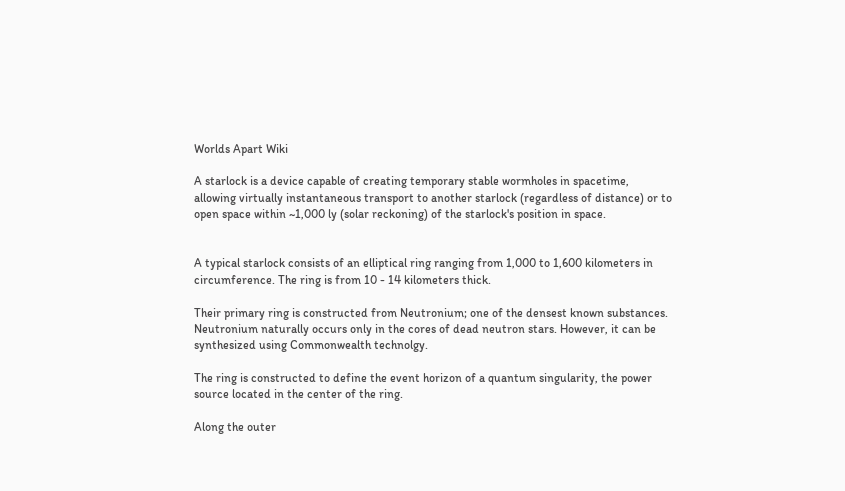Worlds Apart Wiki

A starlock is a device capable of creating temporary stable wormholes in spacetime, allowing virtually instantaneous transport to another starlock (regardless of distance) or to open space within ~1,000 ly (solar reckoning) of the starlock's position in space.


A typical starlock consists of an elliptical ring ranging from 1,000 to 1,600 kilometers in circumference. The ring is from 10 - 14 kilometers thick.

Their primary ring is constructed from Neutronium; one of the densest known substances. Neutronium naturally occurs only in the cores of dead neutron stars. However, it can be synthesized using Commonwealth technolgy.

The ring is constructed to define the event horizon of a quantum singularity, the power source located in the center of the ring.

Along the outer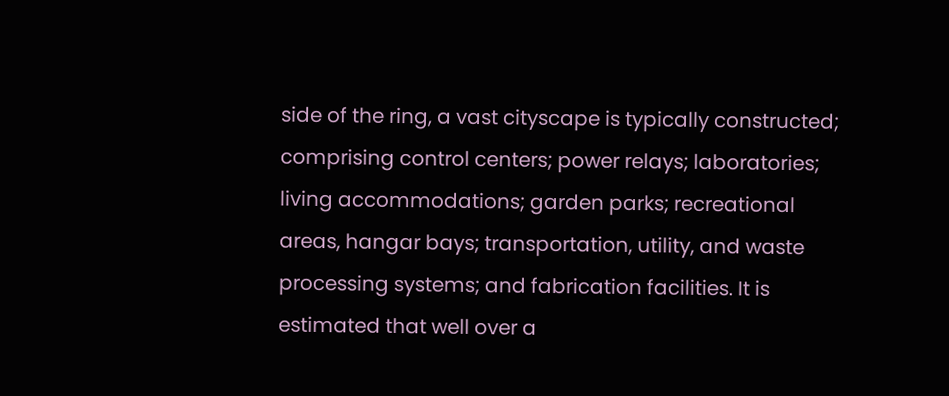side of the ring, a vast cityscape is typically constructed; comprising control centers; power relays; laboratories; living accommodations; garden parks; recreational areas, hangar bays; transportation, utility, and waste processing systems; and fabrication facilities. It is estimated that well over a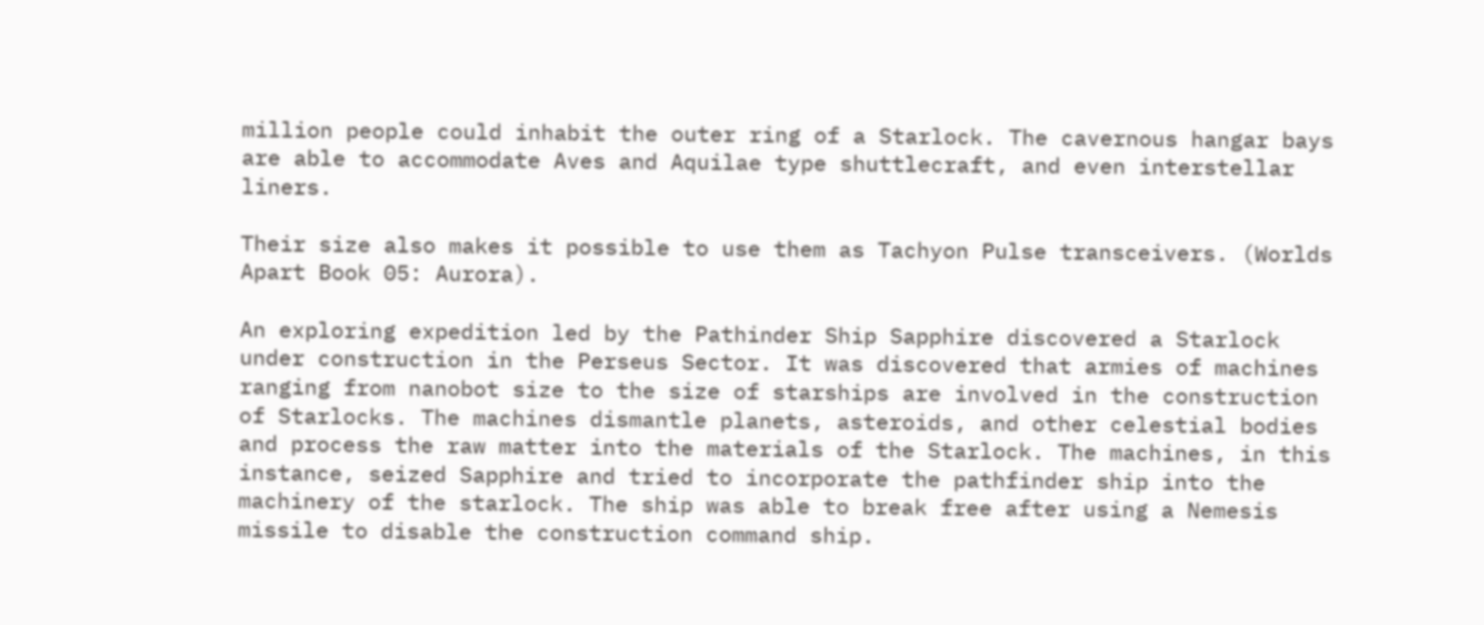million people could inhabit the outer ring of a Starlock. The cavernous hangar bays are able to accommodate Aves and Aquilae type shuttlecraft, and even interstellar liners.

Their size also makes it possible to use them as Tachyon Pulse transceivers. (Worlds Apart Book 05: Aurora).

An exploring expedition led by the Pathinder Ship Sapphire discovered a Starlock under construction in the Perseus Sector. It was discovered that armies of machines ranging from nanobot size to the size of starships are involved in the construction of Starlocks. The machines dismantle planets, asteroids, and other celestial bodies and process the raw matter into the materials of the Starlock. The machines, in this instance, seized Sapphire and tried to incorporate the pathfinder ship into the machinery of the starlock. The ship was able to break free after using a Nemesis missile to disable the construction command ship.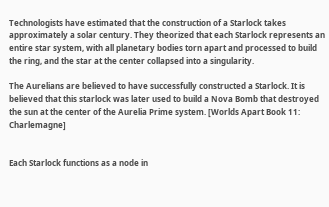Technologists have estimated that the construction of a Starlock takes approximately a solar century. They theorized that each Starlock represents an entire star system, with all planetary bodies torn apart and processed to build the ring, and the star at the center collapsed into a singularity.

The Aurelians are believed to have successfully constructed a Starlock. It is believed that this starlock was later used to build a Nova Bomb that destroyed the sun at the center of the Aurelia Prime system. [Worlds Apart Book 11: Charlemagne]


Each Starlock functions as a node in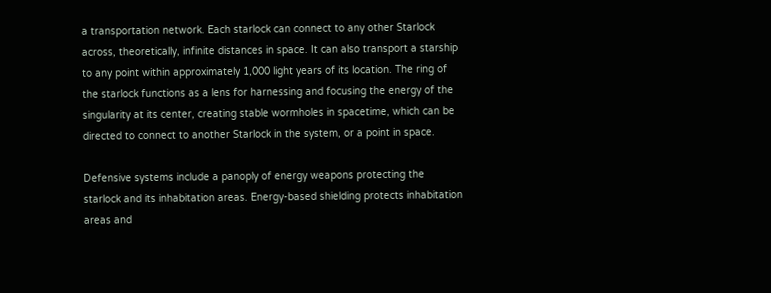a transportation network. Each starlock can connect to any other Starlock across, theoretically, infinite distances in space. It can also transport a starship to any point within approximately 1,000 light years of its location. The ring of the starlock functions as a lens for harnessing and focusing the energy of the singularity at its center, creating stable wormholes in spacetime, which can be directed to connect to another Starlock in the system, or a point in space.

Defensive systems include a panoply of energy weapons protecting the starlock and its inhabitation areas. Energy-based shielding protects inhabitation areas and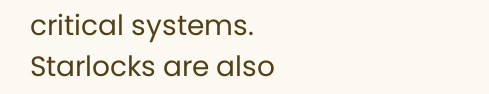critical systems. Starlocks are also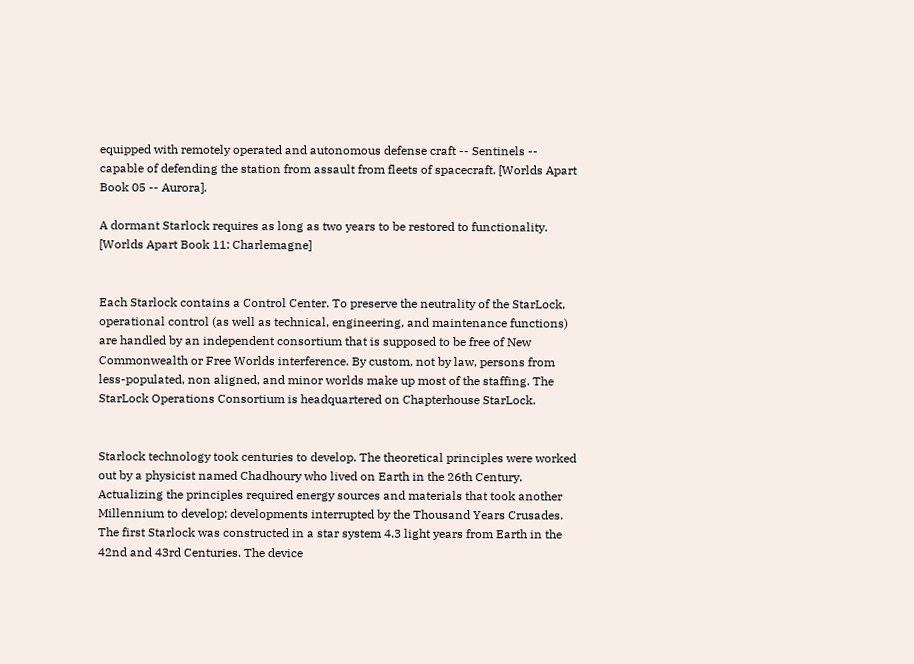equipped with remotely operated and autonomous defense craft -- Sentinels -- capable of defending the station from assault from fleets of spacecraft. [Worlds Apart Book 05 -- Aurora].

A dormant Starlock requires as long as two years to be restored to functionality. [Worlds Apart Book 11: Charlemagne]


Each Starlock contains a Control Center. To preserve the neutrality of the StarLock, operational control (as well as technical, engineering, and maintenance functions) are handled by an independent consortium that is supposed to be free of New Commonwealth or Free Worlds interference. By custom, not by law, persons from less-populated, non aligned, and minor worlds make up most of the staffing. The StarLock Operations Consortium is headquartered on Chapterhouse StarLock.


Starlock technology took centuries to develop. The theoretical principles were worked out by a physicist named Chadhoury who lived on Earth in the 26th Century. Actualizing the principles required energy sources and materials that took another Millennium to develop; developments interrupted by the Thousand Years Crusades. The first Starlock was constructed in a star system 4.3 light years from Earth in the 42nd and 43rd Centuries. The device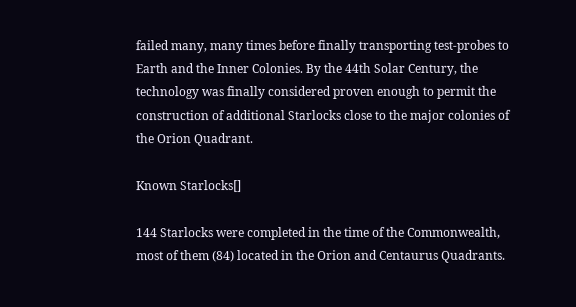failed many, many times before finally transporting test-probes to Earth and the Inner Colonies. By the 44th Solar Century, the technology was finally considered proven enough to permit the construction of additional Starlocks close to the major colonies of the Orion Quadrant.

Known Starlocks[]

144 Starlocks were completed in the time of the Commonwealth, most of them (84) located in the Orion and Centaurus Quadrants.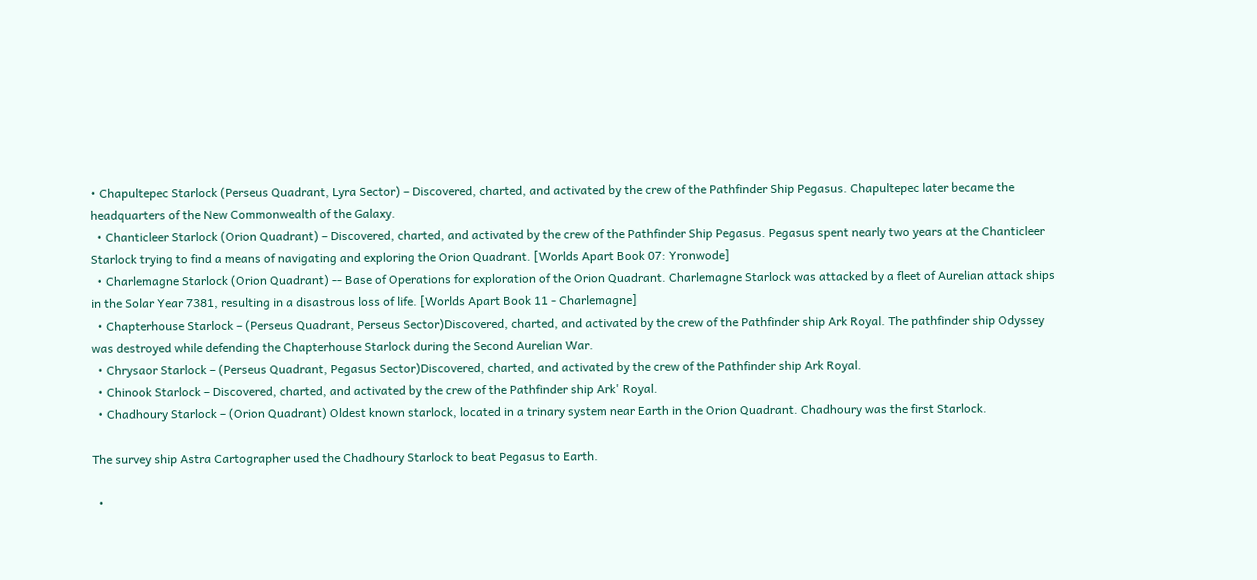• Chapultepec Starlock (Perseus Quadrant, Lyra Sector) – Discovered, charted, and activated by the crew of the Pathfinder Ship Pegasus. Chapultepec later became the headquarters of the New Commonwealth of the Galaxy.
  • Chanticleer Starlock (Orion Quadrant) – Discovered, charted, and activated by the crew of the Pathfinder Ship Pegasus. Pegasus spent nearly two years at the Chanticleer Starlock trying to find a means of navigating and exploring the Orion Quadrant. [Worlds Apart Book 07: Yronwode]
  • Charlemagne Starlock (Orion Quadrant) -- Base of Operations for exploration of the Orion Quadrant. Charlemagne Starlock was attacked by a fleet of Aurelian attack ships in the Solar Year 7381, resulting in a disastrous loss of life. [Worlds Apart Book 11 - Charlemagne]
  • Chapterhouse Starlock – (Perseus Quadrant, Perseus Sector)Discovered, charted, and activated by the crew of the Pathfinder ship Ark Royal. The pathfinder ship Odyssey was destroyed while defending the Chapterhouse Starlock during the Second Aurelian War.
  • Chrysaor Starlock – (Perseus Quadrant, Pegasus Sector)Discovered, charted, and activated by the crew of the Pathfinder ship Ark Royal.
  • Chinook Starlock – Discovered, charted, and activated by the crew of the Pathfinder ship Ark' Royal.
  • Chadhoury Starlock – (Orion Quadrant) Oldest known starlock, located in a trinary system near Earth in the Orion Quadrant. Chadhoury was the first Starlock.

The survey ship Astra Cartographer used the Chadhoury Starlock to beat Pegasus to Earth.

  •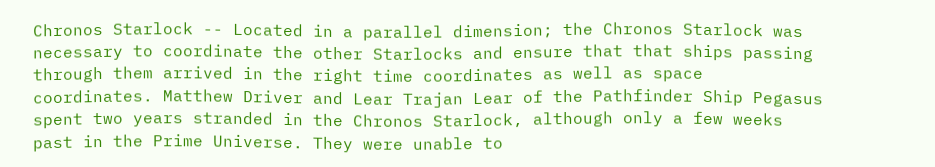Chronos Starlock -- Located in a parallel dimension; the Chronos Starlock was necessary to coordinate the other Starlocks and ensure that that ships passing through them arrived in the right time coordinates as well as space coordinates. Matthew Driver and Lear Trajan Lear of the Pathfinder Ship Pegasus spent two years stranded in the Chronos Starlock, although only a few weeks past in the Prime Universe. They were unable to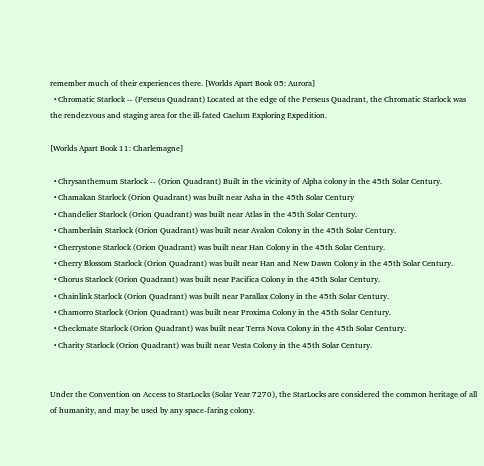remember much of their experiences there. [Worlds Apart Book 05: Aurora]
  • Chromatic Starlock -- (Perseus Quadrant) Located at the edge of the Perseus Quadrant, the Chromatic Starlock was the rendezvous and staging area for the ill-fated Caelum Exploring Expedition.

[Worlds Apart Book 11: Charlemagne]

  • Chrysanthemum Starlock -- (Orion Quadrant) Built in the vicinity of Alpha colony in the 45th Solar Century.
  • Chamakan Starlock (Orion Quadrant) was built near Asha in the 45th Solar Century
  • Chandelier Starlock (Orion Quadrant) was built near Atlas in the 45th Solar Century.
  • Chamberlain Starlock (Orion Quadrant) was built near Avalon Colony in the 45th Solar Century.
  • Cherrystone Starlock (Orion Quadrant) was built near Han Colony in the 45th Solar Century.
  • Cherry Blossom Starlock (Orion Quadrant) was built near Han and New Dawn Colony in the 45th Solar Century.
  • Chorus Starlock (Orion Quadrant) was built near Pacifica Colony in the 45th Solar Century.
  • Chainlink Starlock (Orion Quadrant) was built near Parallax Colony in the 45th Solar Century.
  • Chamorro Starlock (Orion Quadrant) was built near Proxima Colony in the 45th Solar Century.
  • Checkmate Starlock (Orion Quadrant) was built near Terra Nova Colony in the 45th Solar Century.
  • Charity Starlock (Orion Quadrant) was built near Vesta Colony in the 45th Solar Century.


Under the Convention on Access to StarLocks (Solar Year 7270), the StarLocks are considered the common heritage of all of humanity, and may be used by any space-faring colony.